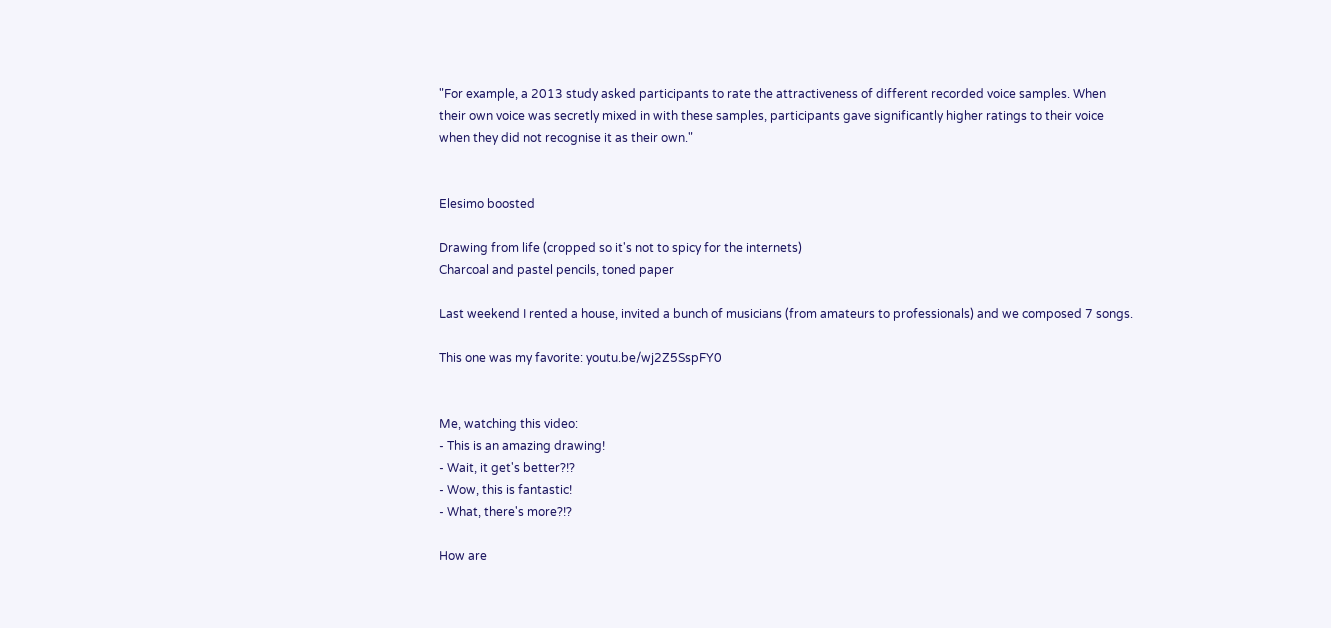"For example, a 2013 study asked participants to rate the attractiveness of different recorded voice samples. When their own voice was secretly mixed in with these samples, participants gave significantly higher ratings to their voice when they did not recognise it as their own."


Elesimo boosted

Drawing from life (cropped so it's not to spicy for the internets)
Charcoal and pastel pencils, toned paper

Last weekend I rented a house, invited a bunch of musicians (from amateurs to professionals) and we composed 7 songs.

This one was my favorite: youtu.be/wj2Z5SspFY0


Me, watching this video:
- This is an amazing drawing!
- Wait, it get's better?!?
- Wow, this is fantastic!
- What, there's more?!?

How are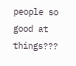people so good at things???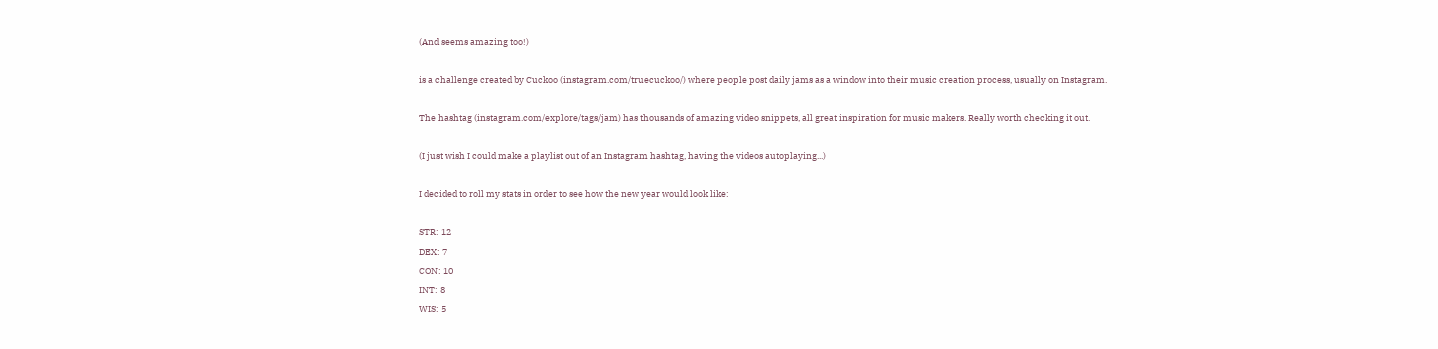(And seems amazing too!)

is a challenge created by Cuckoo (instagram.com/truecuckoo/) where people post daily jams as a window into their music creation process, usually on Instagram.

The hashtag (instagram.com/explore/tags/jam) has thousands of amazing video snippets, all great inspiration for music makers. Really worth checking it out.

(I just wish I could make a playlist out of an Instagram hashtag, having the videos autoplaying...)

I decided to roll my stats in order to see how the new year would look like:

STR: 12
DEX: 7
CON: 10
INT: 8
WIS: 5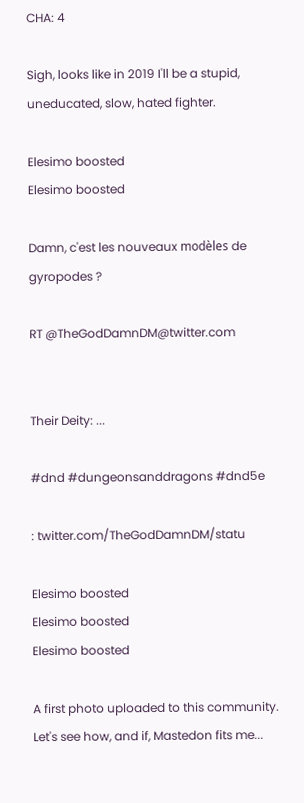CHA: 4

Sigh, looks like in 2019 I'll be a stupid, uneducated, slow, hated fighter.

Elesimo boosted
Elesimo boosted

Damn, c'est les nouveaux modèles de gyropodes ?

RT @TheGodDamnDM@twitter.com


Their Deity: ...

#dnd #dungeonsanddragons #dnd5e

: twitter.com/TheGodDamnDM/statu

Elesimo boosted
Elesimo boosted
Elesimo boosted

A first photo uploaded to this community. Let's see how, and if, Mastedon fits me...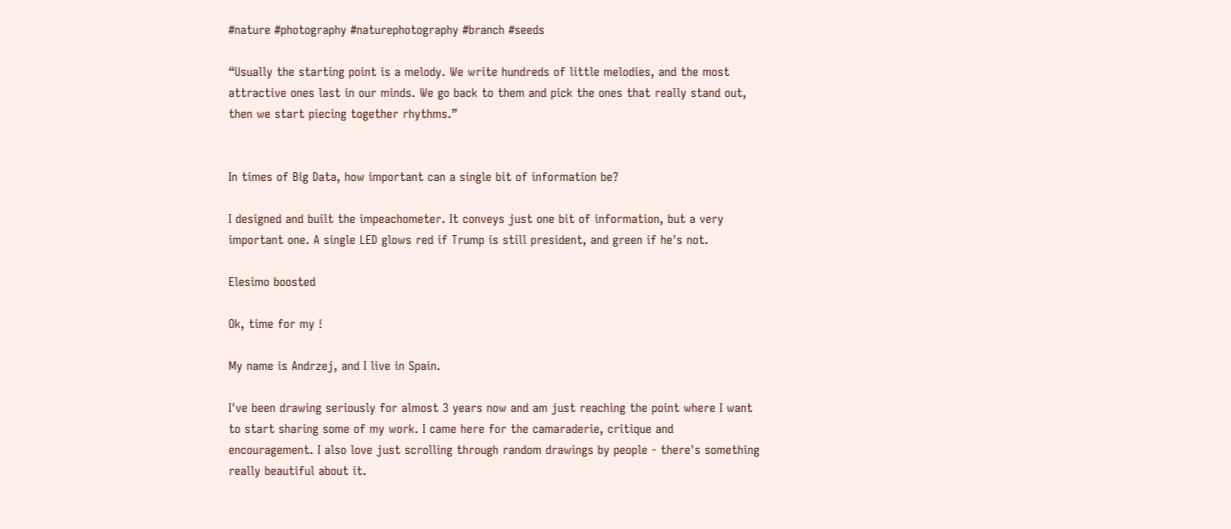#nature #photography #naturephotography #branch #seeds

“Usually the starting point is a melody. We write hundreds of little melodies, and the most attractive ones last in our minds. We go back to them and pick the ones that really stand out, then we start piecing together rhythms.”


In times of Big Data, how important can a single bit of information be?

I designed and built the impeachometer. It conveys just one bit of information, but a very important one. A single LED glows red if Trump is still president, and green if he's not.

Elesimo boosted

Ok, time for my !

My name is Andrzej, and I live in Spain.

I've been drawing seriously for almost 3 years now and am just reaching the point where I want to start sharing some of my work. I came here for the camaraderie, critique and encouragement. I also love just scrolling through random drawings by people - there's something really beautiful about it.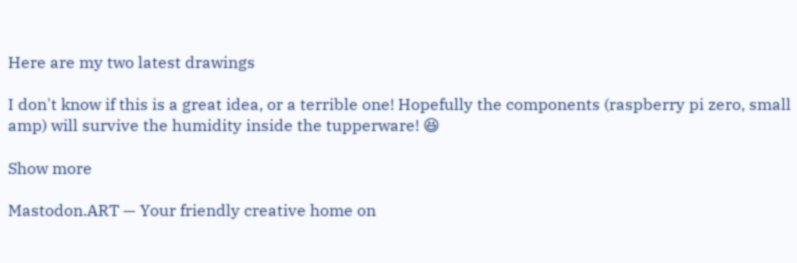Here are my two latest drawings

I don't know if this is a great idea, or a terrible one! Hopefully the components (raspberry pi zero, small amp) will survive the humidity inside the tupperware! 😆

Show more

Mastodon.ART — Your friendly creative home on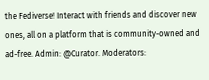the Fediverse! Interact with friends and discover new ones, all on a platform that is community-owned and ad-free. Admin: @Curator. Moderators: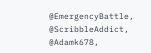@EmergencyBattle, @ScribbleAddict, @Adamk678,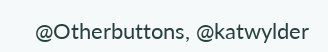@Otherbuttons, @katwylder